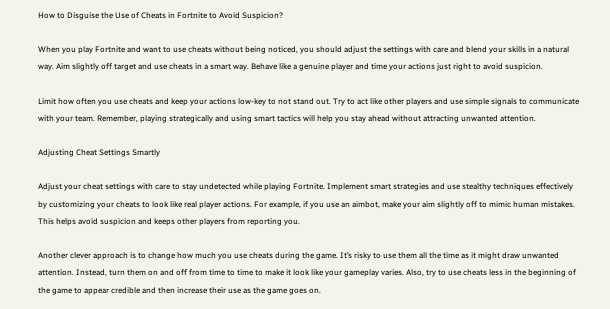How to Disguise the Use of Cheats in Fortnite to Avoid Suspicion?

When you play Fortnite and want to use cheats without being noticed, you should adjust the settings with care and blend your skills in a natural way. Aim slightly off target and use cheats in a smart way. Behave like a genuine player and time your actions just right to avoid suspicion.

Limit how often you use cheats and keep your actions low-key to not stand out. Try to act like other players and use simple signals to communicate with your team. Remember, playing strategically and using smart tactics will help you stay ahead without attracting unwanted attention.

Adjusting Cheat Settings Smartly

Adjust your cheat settings with care to stay undetected while playing Fortnite. Implement smart strategies and use stealthy techniques effectively by customizing your cheats to look like real player actions. For example, if you use an aimbot, make your aim slightly off to mimic human mistakes. This helps avoid suspicion and keeps other players from reporting you.

Another clever approach is to change how much you use cheats during the game. It’s risky to use them all the time as it might draw unwanted attention. Instead, turn them on and off from time to time to make it look like your gameplay varies. Also, try to use cheats less in the beginning of the game to appear credible and then increase their use as the game goes on.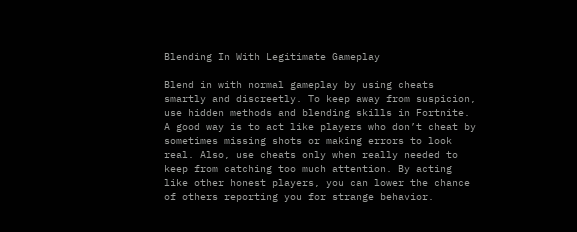Blending In With Legitimate Gameplay

Blend in with normal gameplay by using cheats smartly and discreetly. To keep away from suspicion, use hidden methods and blending skills in Fortnite. A good way is to act like players who don’t cheat by sometimes missing shots or making errors to look real. Also, use cheats only when really needed to keep from catching too much attention. By acting like other honest players, you can lower the chance of others reporting you for strange behavior.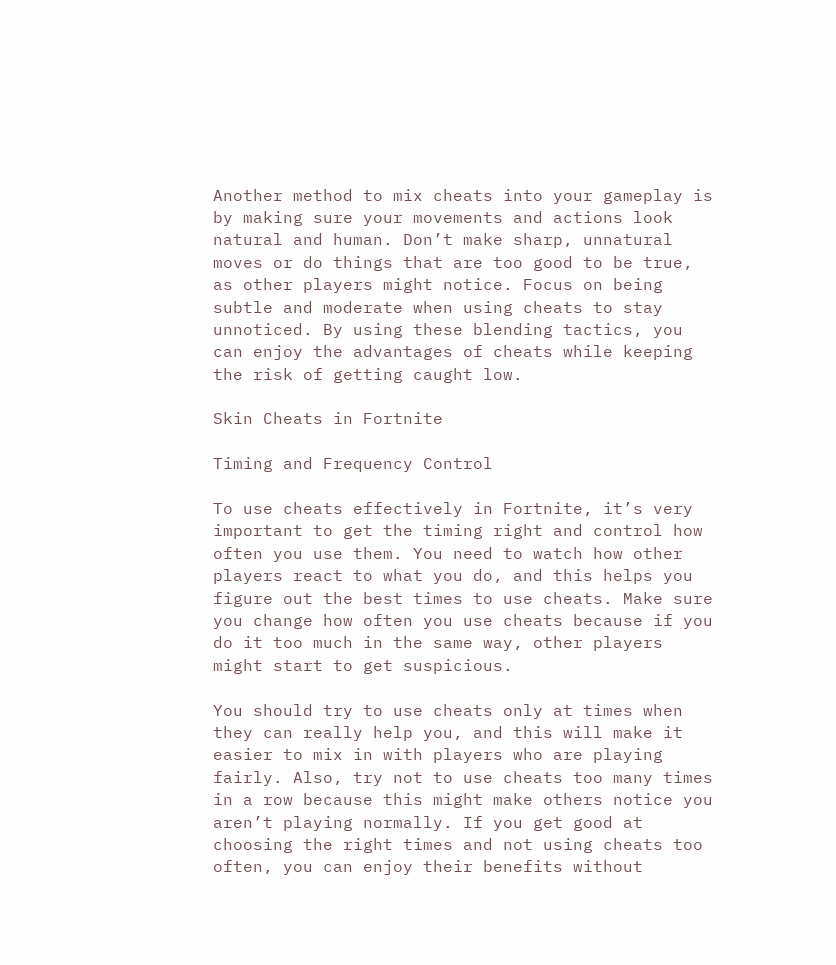Another method to mix cheats into your gameplay is by making sure your movements and actions look natural and human. Don’t make sharp, unnatural moves or do things that are too good to be true, as other players might notice. Focus on being subtle and moderate when using cheats to stay unnoticed. By using these blending tactics, you can enjoy the advantages of cheats while keeping the risk of getting caught low.

Skin Cheats in Fortnite

Timing and Frequency Control

To use cheats effectively in Fortnite, it’s very important to get the timing right and control how often you use them. You need to watch how other players react to what you do, and this helps you figure out the best times to use cheats. Make sure you change how often you use cheats because if you do it too much in the same way, other players might start to get suspicious.

You should try to use cheats only at times when they can really help you, and this will make it easier to mix in with players who are playing fairly. Also, try not to use cheats too many times in a row because this might make others notice you aren’t playing normally. If you get good at choosing the right times and not using cheats too often, you can enjoy their benefits without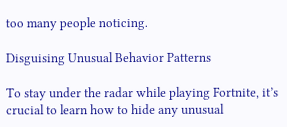too many people noticing.

Disguising Unusual Behavior Patterns

To stay under the radar while playing Fortnite, it’s crucial to learn how to hide any unusual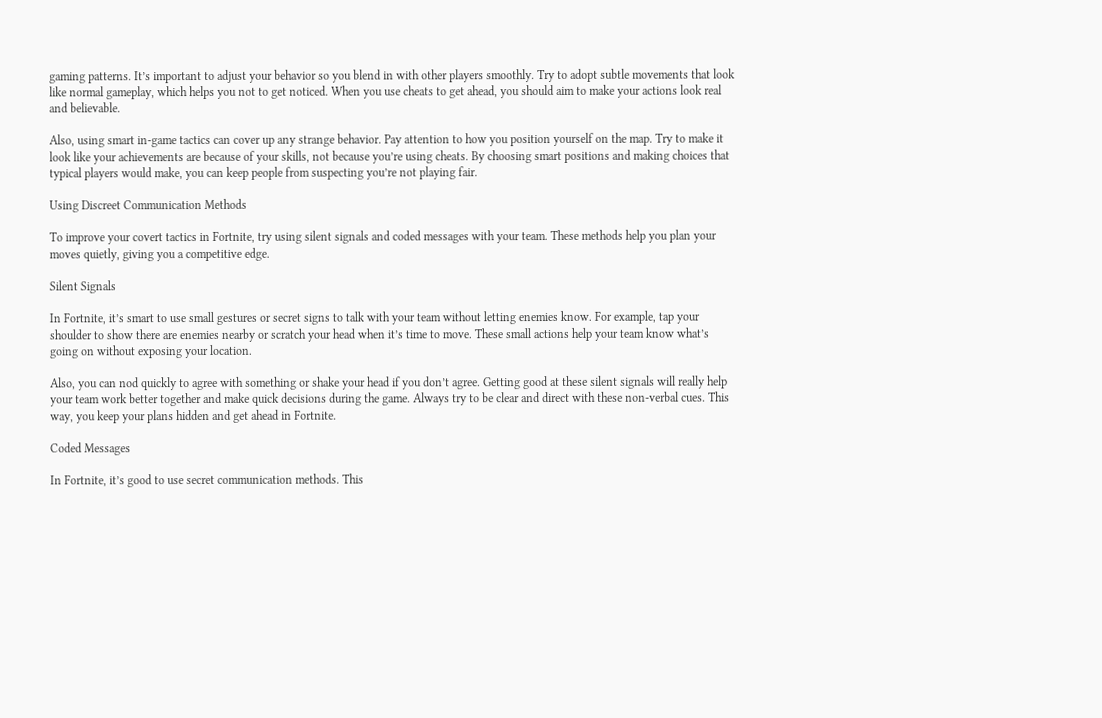gaming patterns. It’s important to adjust your behavior so you blend in with other players smoothly. Try to adopt subtle movements that look like normal gameplay, which helps you not to get noticed. When you use cheats to get ahead, you should aim to make your actions look real and believable.

Also, using smart in-game tactics can cover up any strange behavior. Pay attention to how you position yourself on the map. Try to make it look like your achievements are because of your skills, not because you’re using cheats. By choosing smart positions and making choices that typical players would make, you can keep people from suspecting you’re not playing fair.

Using Discreet Communication Methods

To improve your covert tactics in Fortnite, try using silent signals and coded messages with your team. These methods help you plan your moves quietly, giving you a competitive edge.

Silent Signals

In Fortnite, it’s smart to use small gestures or secret signs to talk with your team without letting enemies know. For example, tap your shoulder to show there are enemies nearby or scratch your head when it’s time to move. These small actions help your team know what’s going on without exposing your location.

Also, you can nod quickly to agree with something or shake your head if you don’t agree. Getting good at these silent signals will really help your team work better together and make quick decisions during the game. Always try to be clear and direct with these non-verbal cues. This way, you keep your plans hidden and get ahead in Fortnite.

Coded Messages

In Fortnite, it’s good to use secret communication methods. This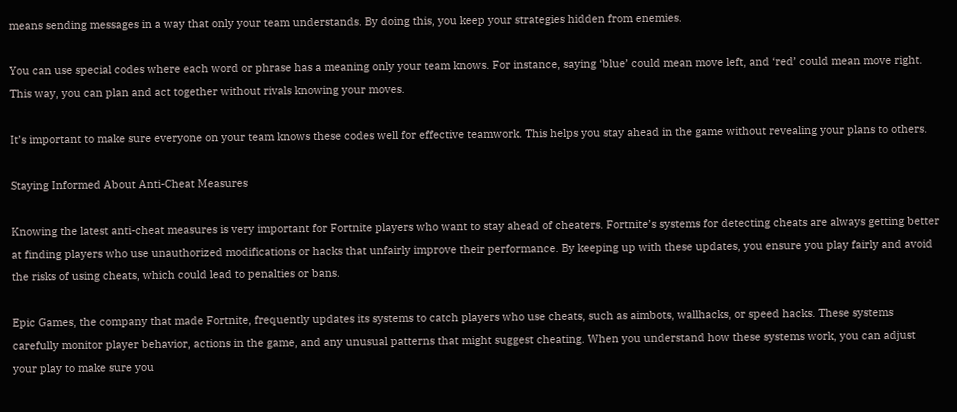means sending messages in a way that only your team understands. By doing this, you keep your strategies hidden from enemies.

You can use special codes where each word or phrase has a meaning only your team knows. For instance, saying ‘blue’ could mean move left, and ‘red’ could mean move right. This way, you can plan and act together without rivals knowing your moves.

It’s important to make sure everyone on your team knows these codes well for effective teamwork. This helps you stay ahead in the game without revealing your plans to others.

Staying Informed About Anti-Cheat Measures

Knowing the latest anti-cheat measures is very important for Fortnite players who want to stay ahead of cheaters. Fortnite’s systems for detecting cheats are always getting better at finding players who use unauthorized modifications or hacks that unfairly improve their performance. By keeping up with these updates, you ensure you play fairly and avoid the risks of using cheats, which could lead to penalties or bans.

Epic Games, the company that made Fortnite, frequently updates its systems to catch players who use cheats, such as aimbots, wallhacks, or speed hacks. These systems carefully monitor player behavior, actions in the game, and any unusual patterns that might suggest cheating. When you understand how these systems work, you can adjust your play to make sure you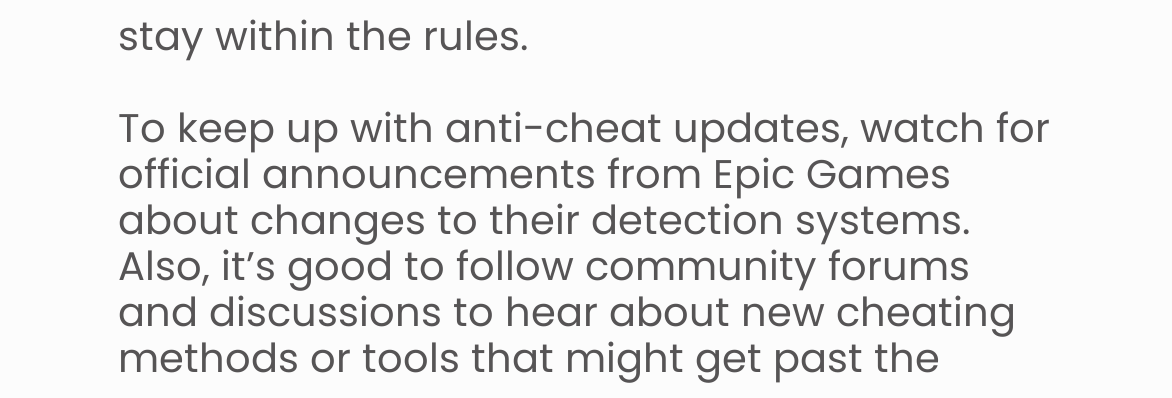stay within the rules.

To keep up with anti-cheat updates, watch for official announcements from Epic Games about changes to their detection systems. Also, it’s good to follow community forums and discussions to hear about new cheating methods or tools that might get past the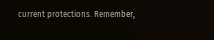current protections. Remember,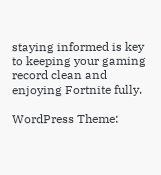staying informed is key to keeping your gaming record clean and enjoying Fortnite fully.

WordPress Theme: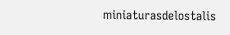miniaturasdelostalis